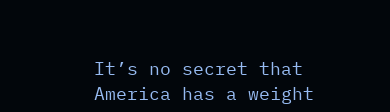It’s no secret that America has a weight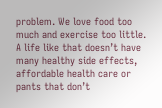problem. We love food too much and exercise too little. A life like that doesn’t have many healthy side effects, affordable health care or pants that don’t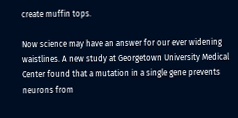create muffin tops.

Now science may have an answer for our ever widening waistlines. A new study at Georgetown University Medical Center found that a mutation in a single gene prevents neurons from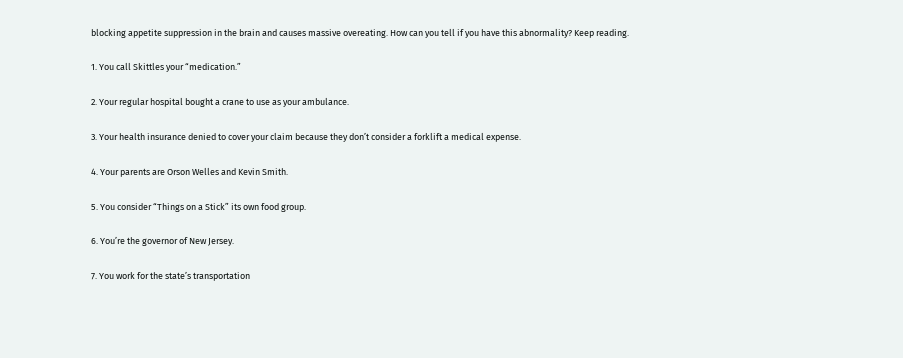blocking appetite suppression in the brain and causes massive overeating. How can you tell if you have this abnormality? Keep reading.

1. You call Skittles your “medication.”

2. Your regular hospital bought a crane to use as your ambulance.

3. Your health insurance denied to cover your claim because they don’t consider a forklift a medical expense.

4. Your parents are Orson Welles and Kevin Smith.

5. You consider “Things on a Stick” its own food group.

6. You’re the governor of New Jersey.

7. You work for the state’s transportation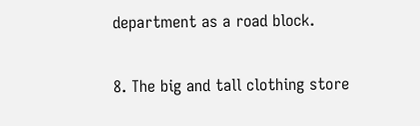department as a road block.

8. The big and tall clothing store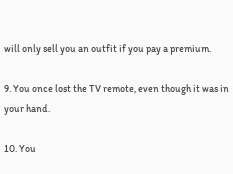will only sell you an outfit if you pay a premium.

9. You once lost the TV remote, even though it was in your hand.

10. You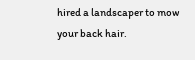hired a landscaper to mow your back hair.